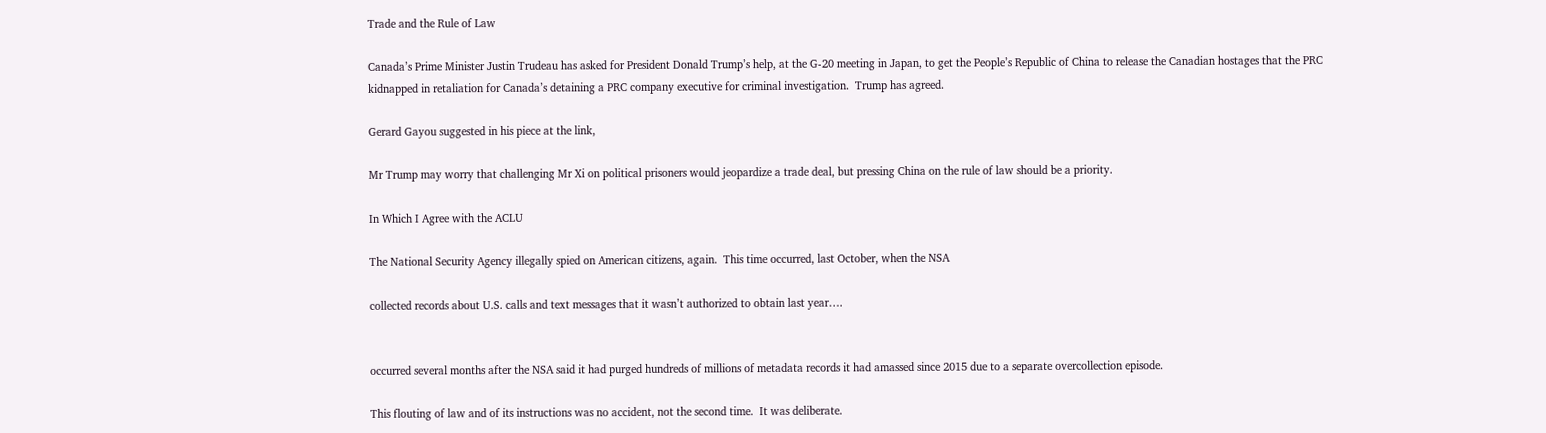Trade and the Rule of Law

Canada’s Prime Minister Justin Trudeau has asked for President Donald Trump’s help, at the G-20 meeting in Japan, to get the People’s Republic of China to release the Canadian hostages that the PRC kidnapped in retaliation for Canada’s detaining a PRC company executive for criminal investigation.  Trump has agreed.

Gerard Gayou suggested in his piece at the link,

Mr Trump may worry that challenging Mr Xi on political prisoners would jeopardize a trade deal, but pressing China on the rule of law should be a priority.

In Which I Agree with the ACLU

The National Security Agency illegally spied on American citizens, again.  This time occurred, last October, when the NSA

collected records about U.S. calls and text messages that it wasn’t authorized to obtain last year….


occurred several months after the NSA said it had purged hundreds of millions of metadata records it had amassed since 2015 due to a separate overcollection episode.

This flouting of law and of its instructions was no accident, not the second time.  It was deliberate.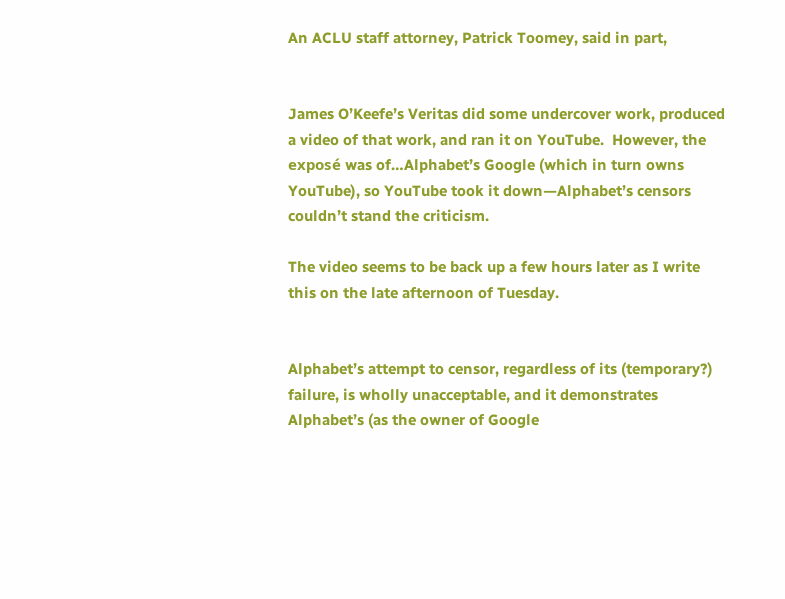An ACLU staff attorney, Patrick Toomey, said in part,


James O’Keefe’s Veritas did some undercover work, produced a video of that work, and ran it on YouTube.  However, the exposé was of…Alphabet’s Google (which in turn owns YouTube), so YouTube took it down—Alphabet’s censors couldn’t stand the criticism.

The video seems to be back up a few hours later as I write this on the late afternoon of Tuesday.


Alphabet’s attempt to censor, regardless of its (temporary?) failure, is wholly unacceptable, and it demonstrates Alphabet’s (as the owner of Google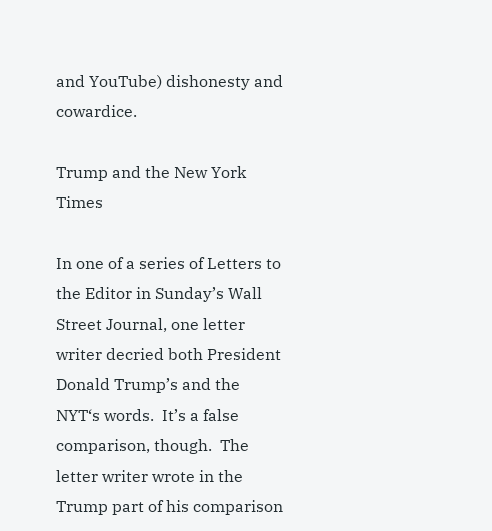and YouTube) dishonesty and cowardice.

Trump and the New York Times

In one of a series of Letters to the Editor in Sunday’s Wall Street Journal, one letter writer decried both President Donald Trump’s and the NYT‘s words.  It’s a false comparison, though.  The letter writer wrote in the Trump part of his comparison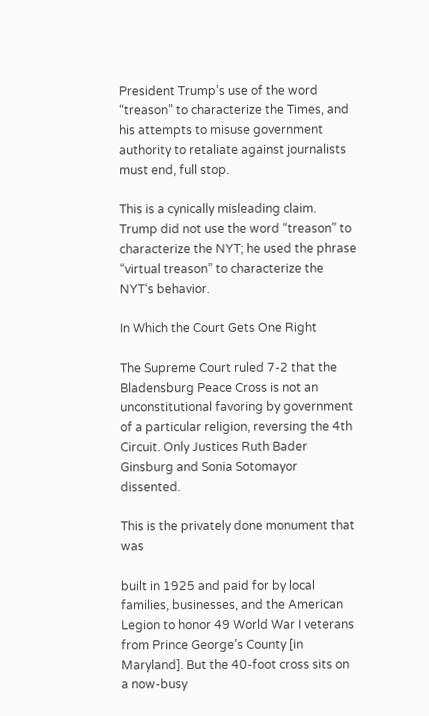President Trump’s use of the word “treason” to characterize the Times, and his attempts to misuse government authority to retaliate against journalists must end, full stop.

This is a cynically misleading claim. Trump did not use the word “treason” to characterize the NYT; he used the phrase “virtual treason” to characterize the NYT‘s behavior.

In Which the Court Gets One Right

The Supreme Court ruled 7-2 that the Bladensburg Peace Cross is not an unconstitutional favoring by government of a particular religion, reversing the 4th Circuit. Only Justices Ruth Bader Ginsburg and Sonia Sotomayor dissented.

This is the privately done monument that was

built in 1925 and paid for by local families, businesses, and the American Legion to honor 49 World War I veterans from Prince George’s County [in Maryland]. But the 40-foot cross sits on a now-busy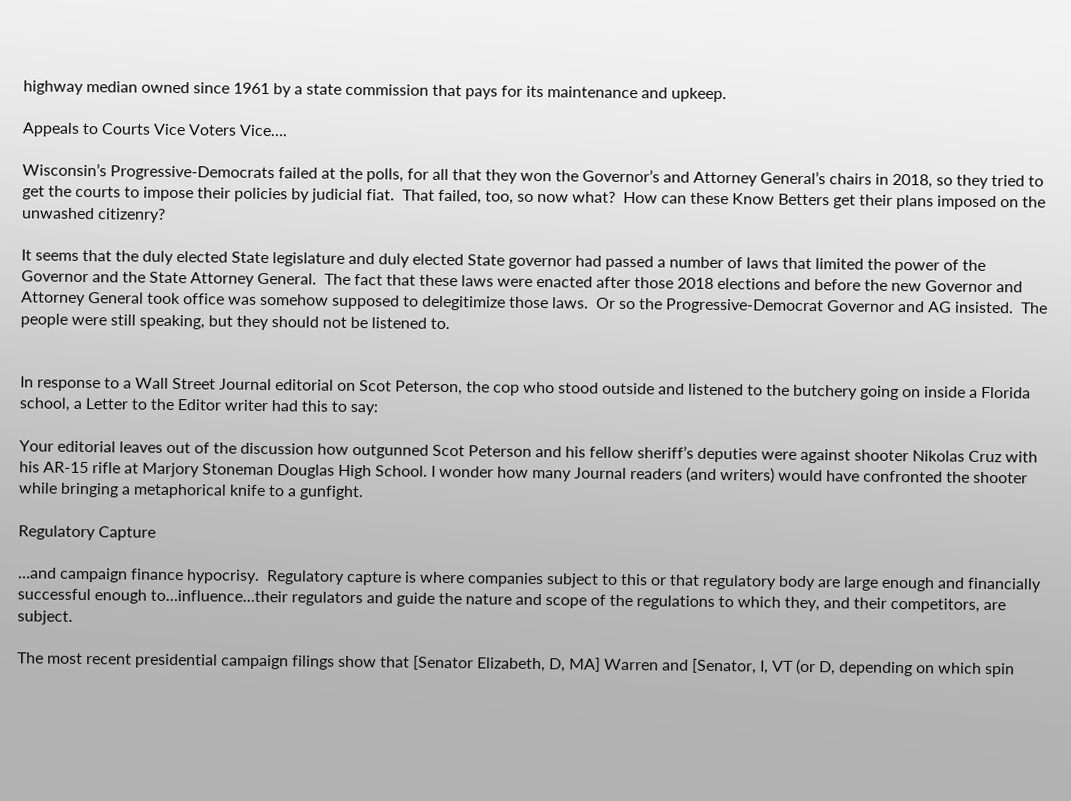highway median owned since 1961 by a state commission that pays for its maintenance and upkeep.

Appeals to Courts Vice Voters Vice….

Wisconsin’s Progressive-Democrats failed at the polls, for all that they won the Governor’s and Attorney General’s chairs in 2018, so they tried to get the courts to impose their policies by judicial fiat.  That failed, too, so now what?  How can these Know Betters get their plans imposed on the unwashed citizenry?

It seems that the duly elected State legislature and duly elected State governor had passed a number of laws that limited the power of the Governor and the State Attorney General.  The fact that these laws were enacted after those 2018 elections and before the new Governor and Attorney General took office was somehow supposed to delegitimize those laws.  Or so the Progressive-Democrat Governor and AG insisted.  The people were still speaking, but they should not be listened to.


In response to a Wall Street Journal editorial on Scot Peterson, the cop who stood outside and listened to the butchery going on inside a Florida school, a Letter to the Editor writer had this to say:

Your editorial leaves out of the discussion how outgunned Scot Peterson and his fellow sheriff’s deputies were against shooter Nikolas Cruz with his AR-15 rifle at Marjory Stoneman Douglas High School. I wonder how many Journal readers (and writers) would have confronted the shooter while bringing a metaphorical knife to a gunfight.

Regulatory Capture

…and campaign finance hypocrisy.  Regulatory capture is where companies subject to this or that regulatory body are large enough and financially successful enough to…influence…their regulators and guide the nature and scope of the regulations to which they, and their competitors, are subject.

The most recent presidential campaign filings show that [Senator Elizabeth, D, MA] Warren and [Senator, I, VT (or D, depending on which spin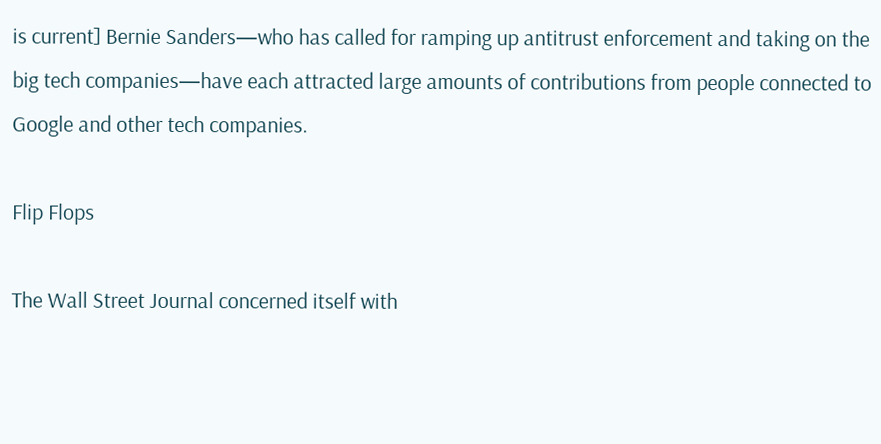is current] Bernie Sanders—who has called for ramping up antitrust enforcement and taking on the big tech companies—have each attracted large amounts of contributions from people connected to Google and other tech companies.

Flip Flops

The Wall Street Journal concerned itself with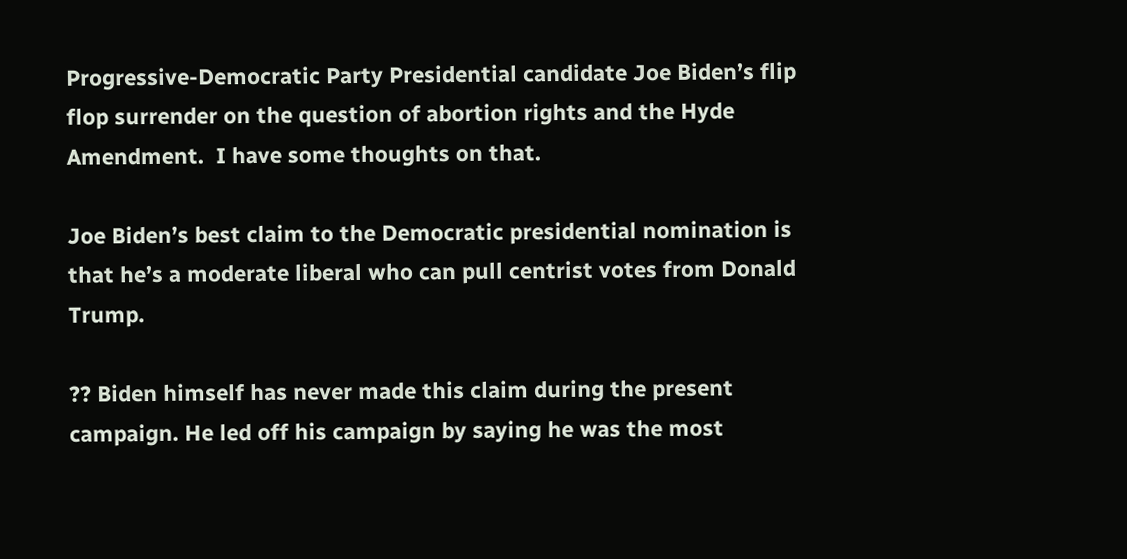Progressive-Democratic Party Presidential candidate Joe Biden’s flip flop surrender on the question of abortion rights and the Hyde Amendment.  I have some thoughts on that.

Joe Biden’s best claim to the Democratic presidential nomination is that he’s a moderate liberal who can pull centrist votes from Donald Trump.

?? Biden himself has never made this claim during the present campaign. He led off his campaign by saying he was the most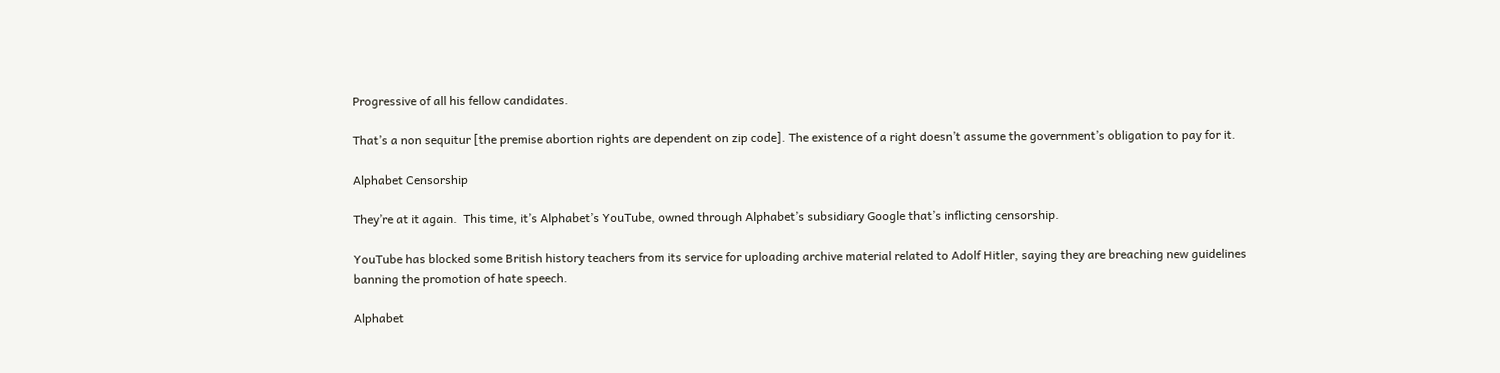Progressive of all his fellow candidates.

That’s a non sequitur [the premise abortion rights are dependent on zip code]. The existence of a right doesn’t assume the government’s obligation to pay for it.

Alphabet Censorship

They’re at it again.  This time, it’s Alphabet’s YouTube, owned through Alphabet’s subsidiary Google that’s inflicting censorship.

YouTube has blocked some British history teachers from its service for uploading archive material related to Adolf Hitler, saying they are breaching new guidelines banning the promotion of hate speech.

Alphabet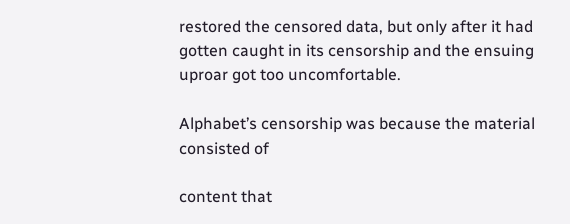restored the censored data, but only after it had gotten caught in its censorship and the ensuing uproar got too uncomfortable.

Alphabet’s censorship was because the material consisted of

content that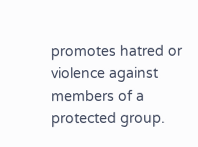promotes hatred or violence against members of a protected group.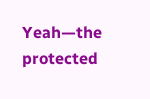Yeah—the protected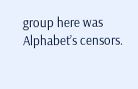group here was Alphabet’s censors.